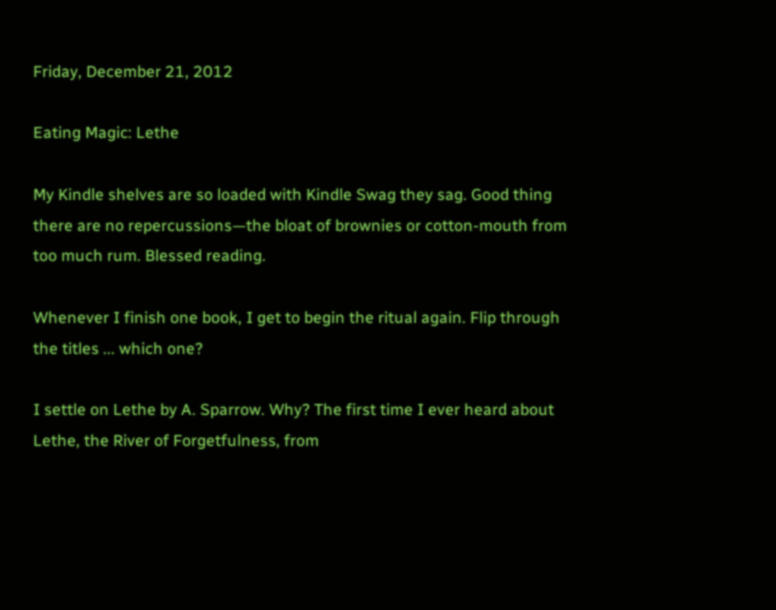Friday, December 21, 2012

Eating Magic: Lethe

My Kindle shelves are so loaded with Kindle Swag they sag. Good thing there are no repercussions—the bloat of brownies or cotton-mouth from too much rum. Blessed reading.

Whenever I finish one book, I get to begin the ritual again. Flip through the titles ... which one?

I settle on Lethe by A. Sparrow. Why? The first time I ever heard about Lethe, the River of Forgetfulness, from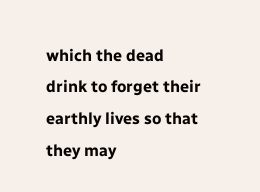which the dead drink to forget their earthly lives so that they may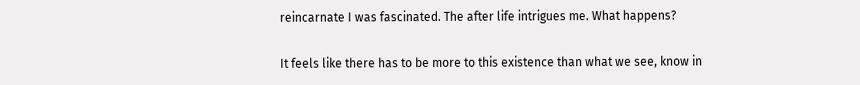reincarnate I was fascinated. The after life intrigues me. What happens?

It feels like there has to be more to this existence than what we see, know in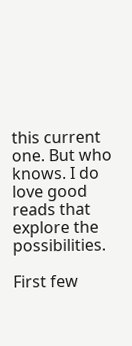this current one. But who knows. I do love good reads that explore the possibilities.

First few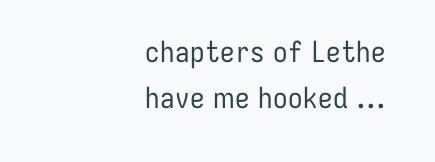chapters of Lethe have me hooked ...